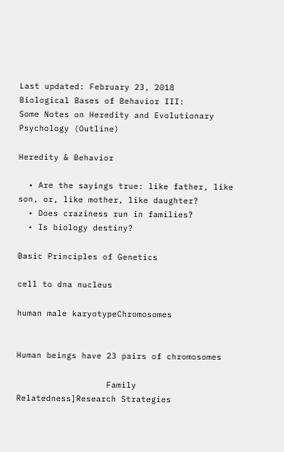Last updated: February 23, 2018
Biological Bases of Behavior III:
Some Notes on Heredity and Evolutionary Psychology (Outline)

Heredity & Behavior

  • Are the sayings true: like father, like son, or, like mother, like daughter?
  • Does craziness run in families?
  • Is biology destiny?

Basic Principles of Genetics

cell to dna nucleus

human male karyotypeChromosomes


Human beings have 23 pairs of chromosomes

                  Family Relatedness]Research Strategies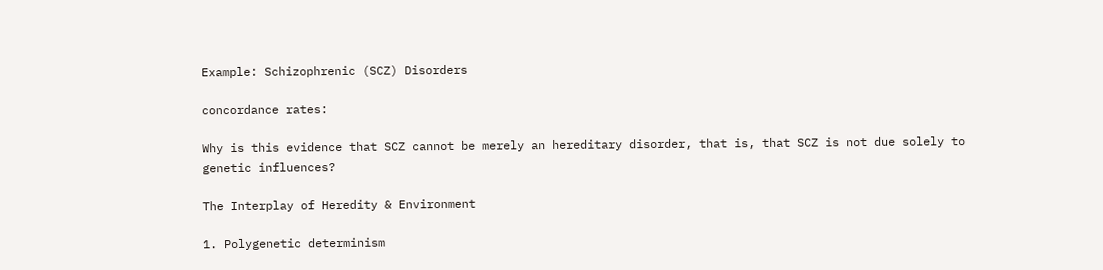Example: Schizophrenic (SCZ) Disorders

concordance rates:

Why is this evidence that SCZ cannot be merely an hereditary disorder, that is, that SCZ is not due solely to genetic influences?

The Interplay of Heredity & Environment

1. Polygenetic determinism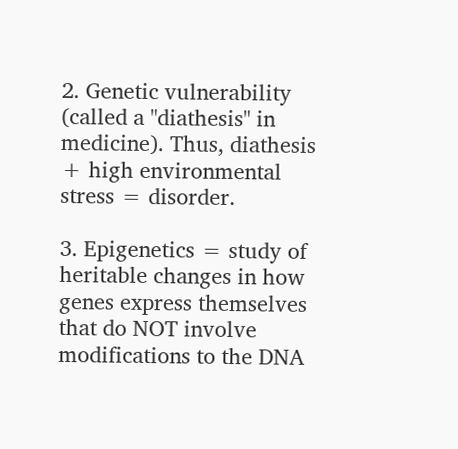2. Genetic vulnerability (called a "diathesis" in medicine). Thus, diathesis + high environmental stress = disorder.

3. Epigenetics = study of heritable changes in how genes express themselves that do NOT involve modifications to the DNA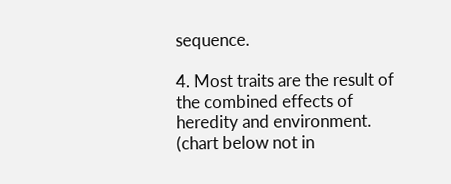sequence.

4. Most traits are the result of the combined effects of heredity and environment. (chart below not in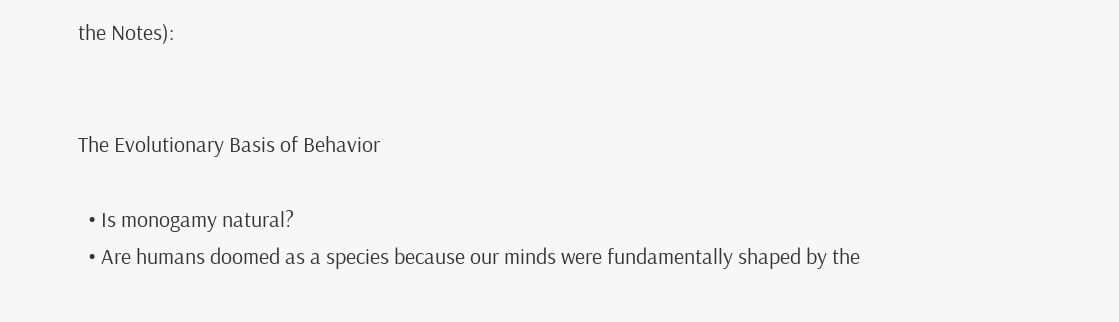the Notes):


The Evolutionary Basis of Behavior

  • Is monogamy natural?
  • Are humans doomed as a species because our minds were fundamentally shaped by the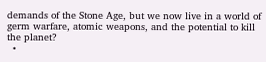demands of the Stone Age, but we now live in a world of germ warfare, atomic weapons, and the potential to kill the planet?
  •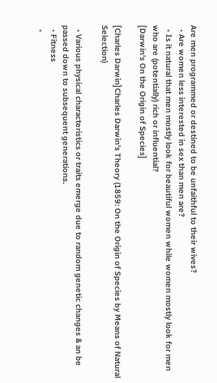Are men programmed or destined to be unfaithful to their wives?
  • Are women less interested in sex than men are?
  • Is it natural that men mostly look for beautiful women while women mostly look for men who are (potentially) rich or influential?
[Darwin's On the Origin of Species]

[Charles Darwin]Charles Darwin's Theory (1859: On the Origin of Species by Means of Natural Selection)

  • Various physical characteristics or traits emerge due to random genetic changes & an be passed down to subsequent generations.
  • Fitness
  •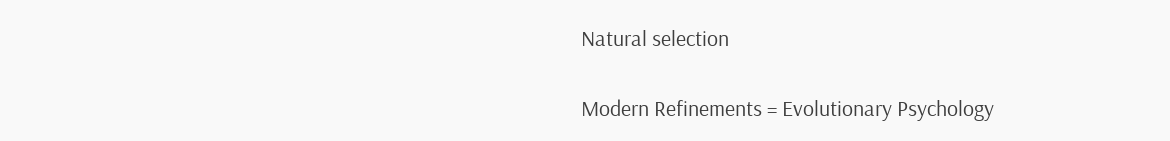Natural selection

Modern Refinements = Evolutionary Psychology